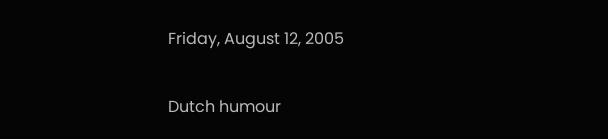Friday, August 12, 2005

Dutch humour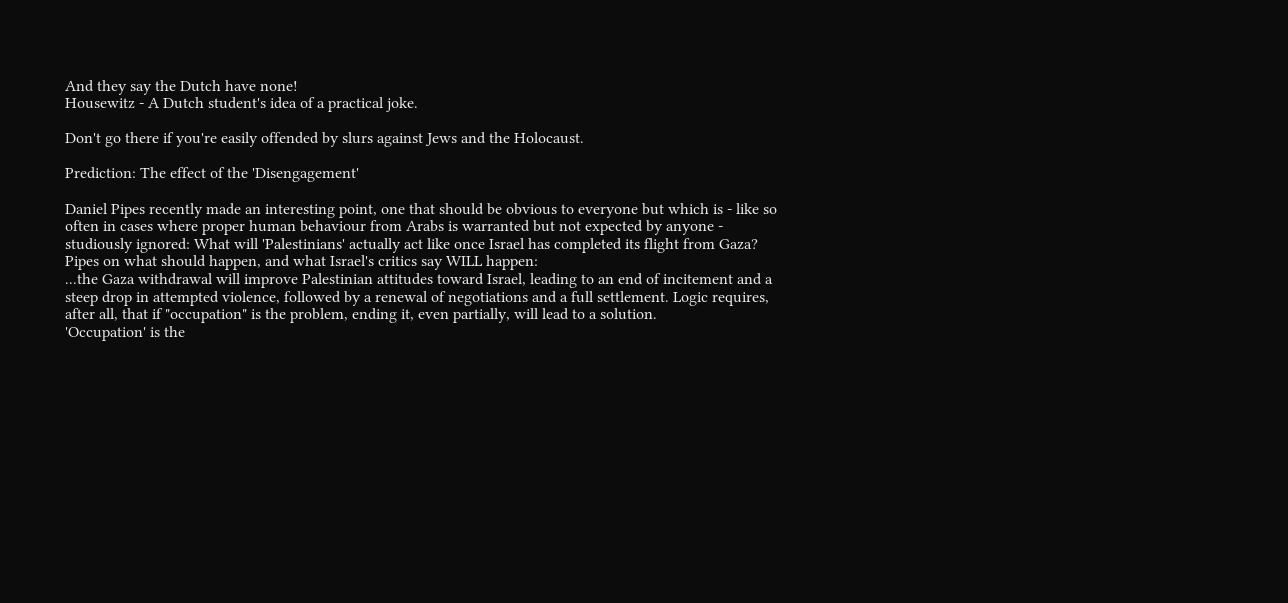And they say the Dutch have none!
Housewitz - A Dutch student's idea of a practical joke.

Don't go there if you're easily offended by slurs against Jews and the Holocaust.

Prediction: The effect of the 'Disengagement'

Daniel Pipes recently made an interesting point, one that should be obvious to everyone but which is - like so often in cases where proper human behaviour from Arabs is warranted but not expected by anyone - studiously ignored: What will 'Palestinians' actually act like once Israel has completed its flight from Gaza? Pipes on what should happen, and what Israel's critics say WILL happen:
...the Gaza withdrawal will improve Palestinian attitudes toward Israel, leading to an end of incitement and a steep drop in attempted violence, followed by a renewal of negotiations and a full settlement. Logic requires, after all, that if "occupation" is the problem, ending it, even partially, will lead to a solution.
'Occupation' is the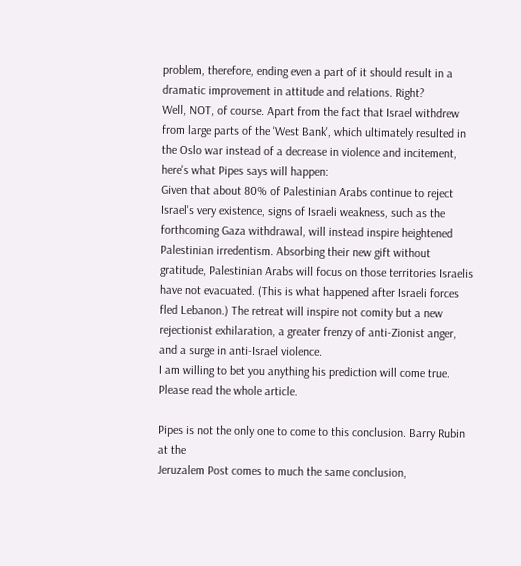problem, therefore, ending even a part of it should result in a dramatic improvement in attitude and relations. Right?
Well, NOT, of course. Apart from the fact that Israel withdrew from large parts of the 'West Bank', which ultimately resulted in the Oslo war instead of a decrease in violence and incitement, here's what Pipes says will happen:
Given that about 80% of Palestinian Arabs continue to reject Israel's very existence, signs of Israeli weakness, such as the forthcoming Gaza withdrawal, will instead inspire heightened Palestinian irredentism. Absorbing their new gift without gratitude, Palestinian Arabs will focus on those territories Israelis have not evacuated. (This is what happened after Israeli forces fled Lebanon.) The retreat will inspire not comity but a new rejectionist exhilaration, a greater frenzy of anti-Zionist anger, and a surge in anti-Israel violence.
I am willing to bet you anything his prediction will come true. Please read the whole article.

Pipes is not the only one to come to this conclusion. Barry Rubin at the
Jeruzalem Post comes to much the same conclusion,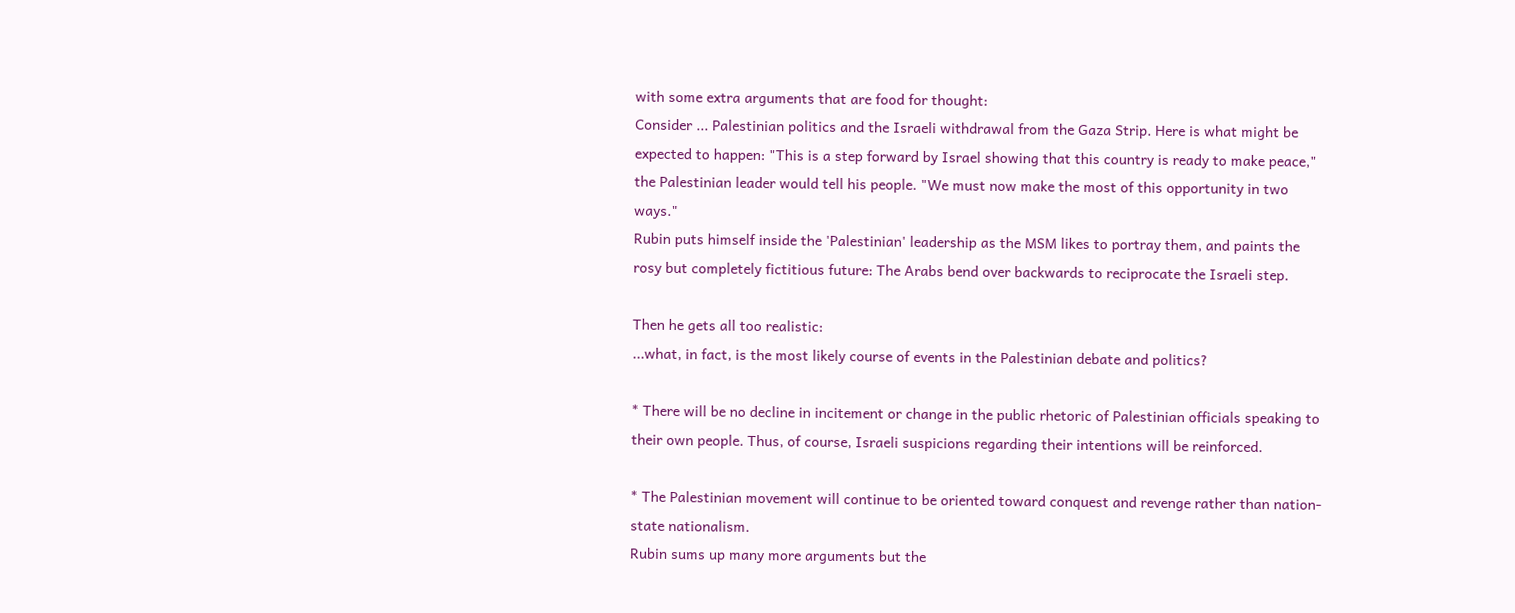with some extra arguments that are food for thought:
Consider ... Palestinian politics and the Israeli withdrawal from the Gaza Strip. Here is what might be expected to happen: "This is a step forward by Israel showing that this country is ready to make peace," the Palestinian leader would tell his people. "We must now make the most of this opportunity in two ways."
Rubin puts himself inside the 'Palestinian' leadership as the MSM likes to portray them, and paints the rosy but completely fictitious future: The Arabs bend over backwards to reciprocate the Israeli step.

Then he gets all too realistic:
...what, in fact, is the most likely course of events in the Palestinian debate and politics?

* There will be no decline in incitement or change in the public rhetoric of Palestinian officials speaking to their own people. Thus, of course, Israeli suspicions regarding their intentions will be reinforced.

* The Palestinian movement will continue to be oriented toward conquest and revenge rather than nation-state nationalism.
Rubin sums up many more arguments but the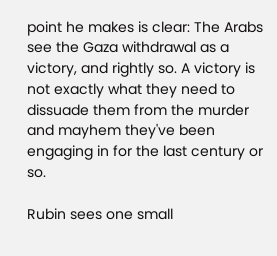point he makes is clear: The Arabs see the Gaza withdrawal as a victory, and rightly so. A victory is not exactly what they need to dissuade them from the murder and mayhem they've been engaging in for the last century or so.

Rubin sees one small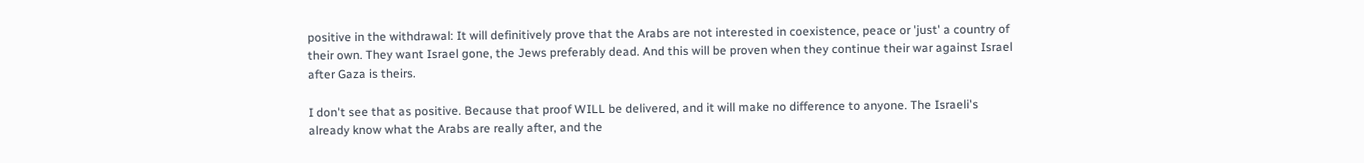positive in the withdrawal: It will definitively prove that the Arabs are not interested in coexistence, peace or 'just' a country of their own. They want Israel gone, the Jews preferably dead. And this will be proven when they continue their war against Israel after Gaza is theirs.

I don't see that as positive. Because that proof WILL be delivered, and it will make no difference to anyone. The Israeli's already know what the Arabs are really after, and the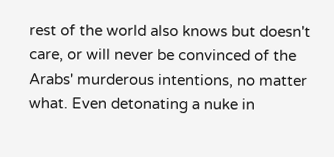rest of the world also knows but doesn't care, or will never be convinced of the Arabs' murderous intentions, no matter what. Even detonating a nuke in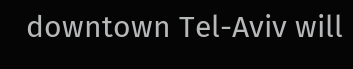downtown Tel-Aviv will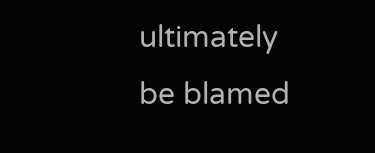ultimately be blamed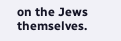on the Jews themselves.